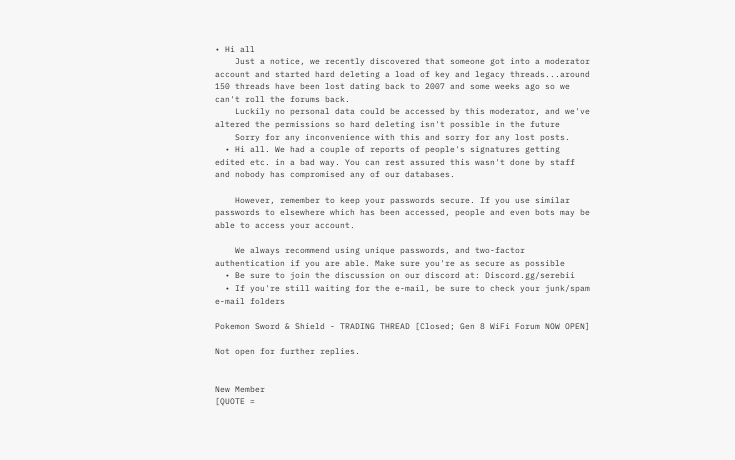• Hi all
    Just a notice, we recently discovered that someone got into a moderator account and started hard deleting a load of key and legacy threads...around 150 threads have been lost dating back to 2007 and some weeks ago so we can't roll the forums back.
    Luckily no personal data could be accessed by this moderator, and we've altered the permissions so hard deleting isn't possible in the future
    Sorry for any inconvenience with this and sorry for any lost posts.
  • Hi all. We had a couple of reports of people's signatures getting edited etc. in a bad way. You can rest assured this wasn't done by staff and nobody has compromised any of our databases.

    However, remember to keep your passwords secure. If you use similar passwords to elsewhere which has been accessed, people and even bots may be able to access your account.

    We always recommend using unique passwords, and two-factor authentication if you are able. Make sure you're as secure as possible
  • Be sure to join the discussion on our discord at: Discord.gg/serebii
  • If you're still waiting for the e-mail, be sure to check your junk/spam e-mail folders

Pokemon Sword & Shield - TRADING THREAD [Closed; Gen 8 WiFi Forum NOW OPEN]

Not open for further replies.


New Member
[QUOTE =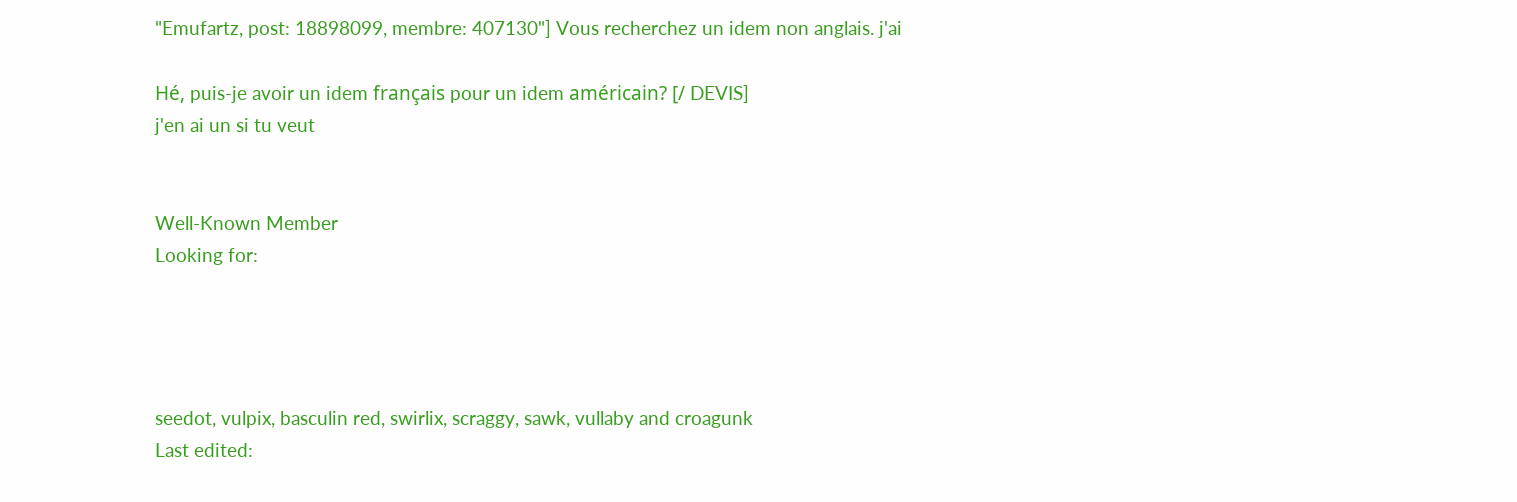"Emufartz, post: 18898099, membre: 407130"] Vous recherchez un idem non anglais. j'ai

Hé, puis-je avoir un idem français pour un idem américain? [/ DEVIS]
j'en ai un si tu veut


Well-Known Member
Looking for:




seedot, vulpix, basculin red, swirlix, scraggy, sawk, vullaby and croagunk
Last edited: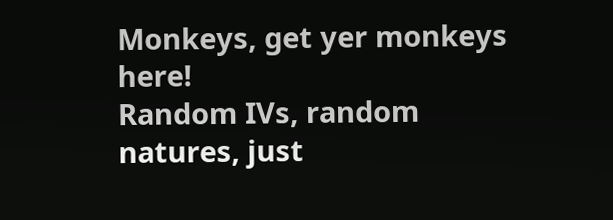Monkeys, get yer monkeys here!
Random IVs, random natures, just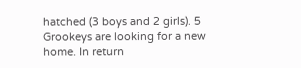hatched (3 boys and 2 girls). 5 Grookeys are looking for a new home. In return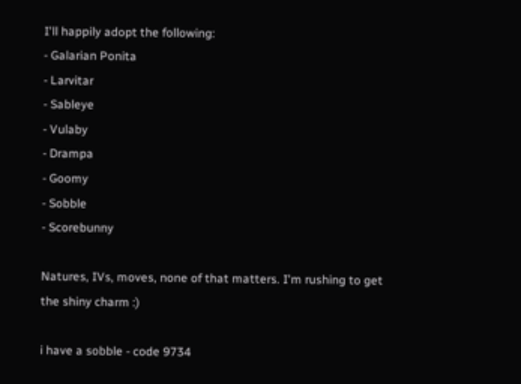I'll happily adopt the following:
- Galarian Ponita
- Larvitar
- Sableye
- Vulaby
- Drampa
- Goomy
- Sobble
- Scorebunny

Natures, IVs, moves, none of that matters. I'm rushing to get the shiny charm :)

i have a sobble - code 9734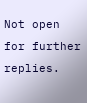Not open for further replies.